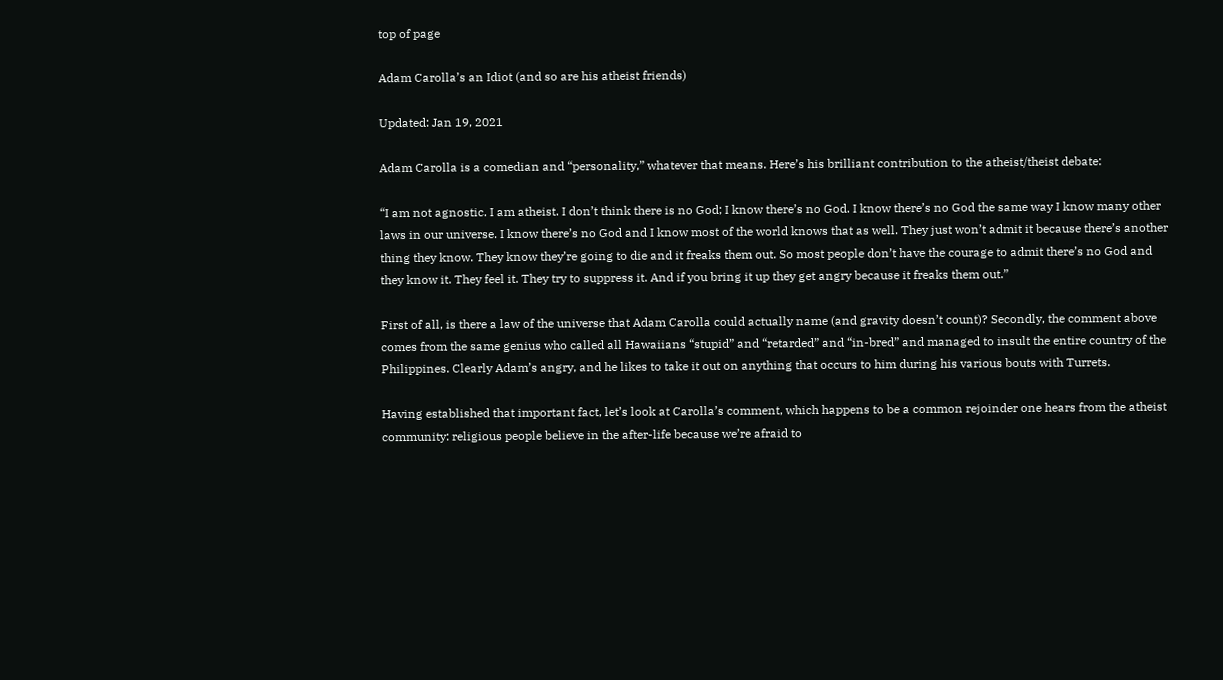top of page

Adam Carolla’s an Idiot (and so are his atheist friends)

Updated: Jan 19, 2021

Adam Carolla is a comedian and “personality,” whatever that means. Here’s his brilliant contribution to the atheist/theist debate:

“I am not agnostic. I am atheist. I don’t think there is no God; I know there’s no God. I know there’s no God the same way I know many other laws in our universe. I know there’s no God and I know most of the world knows that as well. They just won’t admit it because there’s another thing they know. They know they’re going to die and it freaks them out. So most people don’t have the courage to admit there’s no God and they know it. They feel it. They try to suppress it. And if you bring it up they get angry because it freaks them out.”

First of all, is there a law of the universe that Adam Carolla could actually name (and gravity doesn’t count)? Secondly, the comment above comes from the same genius who called all Hawaiians “stupid” and “retarded” and “in-bred” and managed to insult the entire country of the Philippines. Clearly Adam’s angry, and he likes to take it out on anything that occurs to him during his various bouts with Turrets.

Having established that important fact, let’s look at Carolla’s comment, which happens to be a common rejoinder one hears from the atheist community: religious people believe in the after-life because we’re afraid to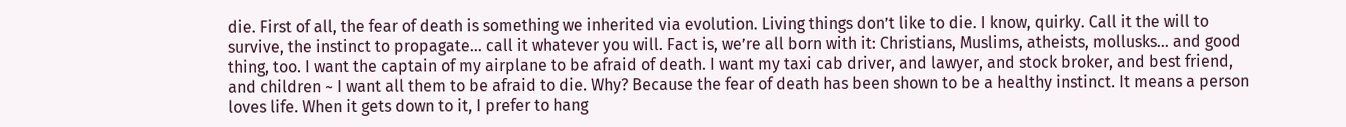die. First of all, the fear of death is something we inherited via evolution. Living things don’t like to die. I know, quirky. Call it the will to survive, the instinct to propagate… call it whatever you will. Fact is, we’re all born with it: Christians, Muslims, atheists, mollusks… and good thing, too. I want the captain of my airplane to be afraid of death. I want my taxi cab driver, and lawyer, and stock broker, and best friend, and children ~ I want all them to be afraid to die. Why? Because the fear of death has been shown to be a healthy instinct. It means a person loves life. When it gets down to it, I prefer to hang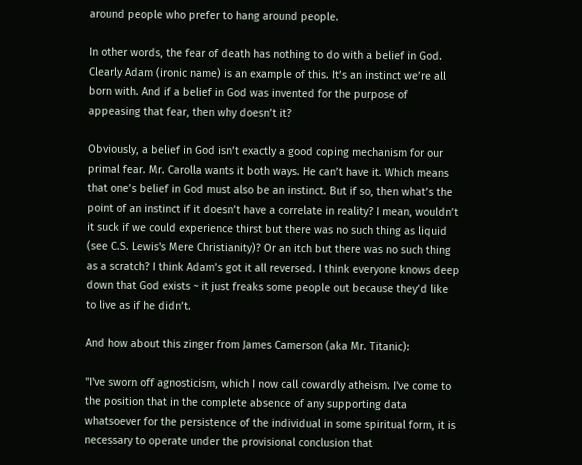around people who prefer to hang around people.

In other words, the fear of death has nothing to do with a belief in God. Clearly Adam (ironic name) is an example of this. It’s an instinct we’re all born with. And if a belief in God was invented for the purpose of appeasing that fear, then why doesn’t it?

Obviously, a belief in God isn’t exactly a good coping mechanism for our primal fear. Mr. Carolla wants it both ways. He can’t have it. Which means that one’s belief in God must also be an instinct. But if so, then what’s the point of an instinct if it doesn’t have a correlate in reality? I mean, wouldn’t it suck if we could experience thirst but there was no such thing as liquid (see C.S. Lewis's Mere Christianity)? Or an itch but there was no such thing as a scratch? I think Adam’s got it all reversed. I think everyone knows deep down that God exists ~ it just freaks some people out because they’d like to live as if he didn’t.

And how about this zinger from James Camerson (aka Mr. Titanic):

"I've sworn off agnosticism, which I now call cowardly atheism. I've come to the position that in the complete absence of any supporting data whatsoever for the persistence of the individual in some spiritual form, it is necessary to operate under the provisional conclusion that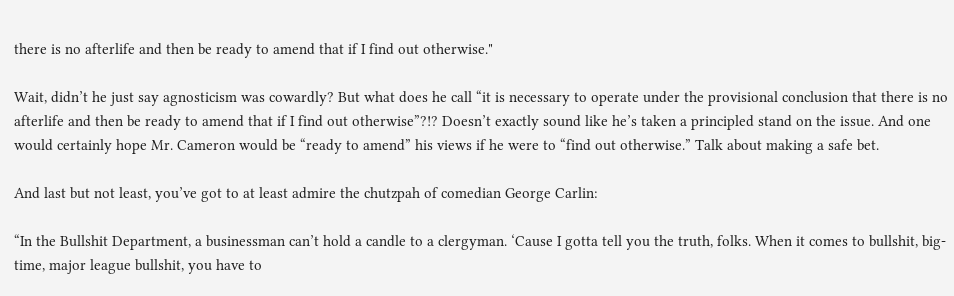there is no afterlife and then be ready to amend that if I find out otherwise."

Wait, didn’t he just say agnosticism was cowardly? But what does he call “it is necessary to operate under the provisional conclusion that there is no afterlife and then be ready to amend that if I find out otherwise”?!? Doesn’t exactly sound like he’s taken a principled stand on the issue. And one would certainly hope Mr. Cameron would be “ready to amend” his views if he were to “find out otherwise.” Talk about making a safe bet.

And last but not least, you’ve got to at least admire the chutzpah of comedian George Carlin:

“In the Bullshit Department, a businessman can’t hold a candle to a clergyman. ‘Cause I gotta tell you the truth, folks. When it comes to bullshit, big-time, major league bullshit, you have to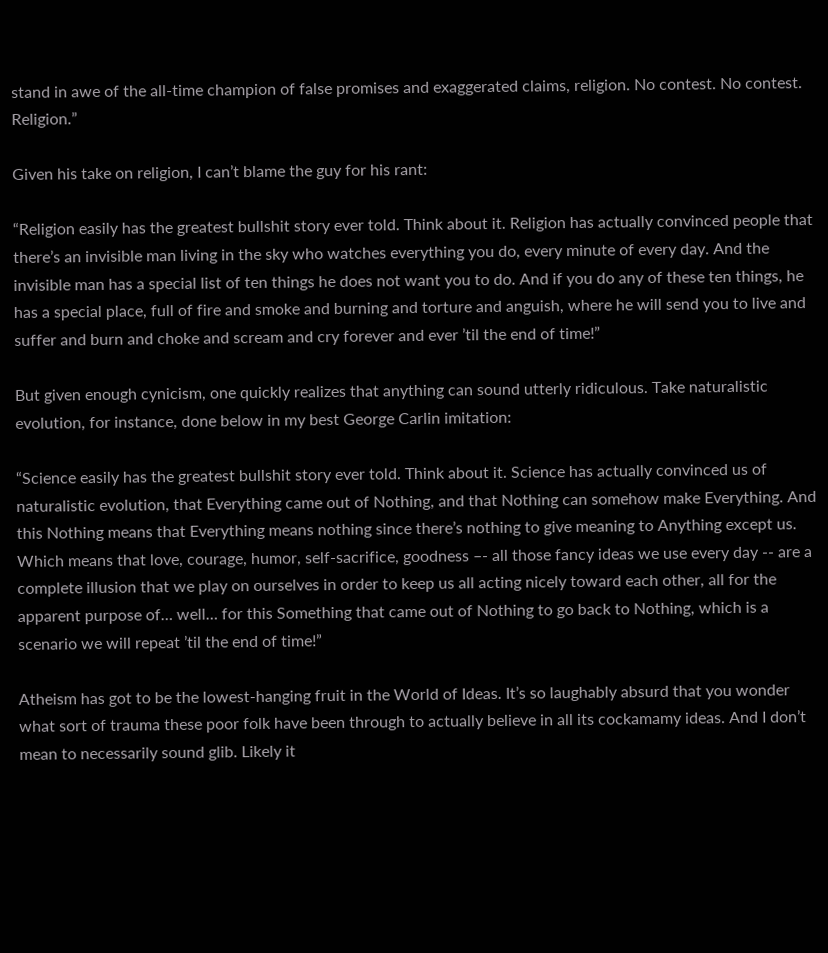stand in awe of the all-time champion of false promises and exaggerated claims, religion. No contest. No contest. Religion.”

Given his take on religion, I can’t blame the guy for his rant:

“Religion easily has the greatest bullshit story ever told. Think about it. Religion has actually convinced people that there’s an invisible man living in the sky who watches everything you do, every minute of every day. And the invisible man has a special list of ten things he does not want you to do. And if you do any of these ten things, he has a special place, full of fire and smoke and burning and torture and anguish, where he will send you to live and suffer and burn and choke and scream and cry forever and ever ’til the end of time!”

But given enough cynicism, one quickly realizes that anything can sound utterly ridiculous. Take naturalistic evolution, for instance, done below in my best George Carlin imitation:

“Science easily has the greatest bullshit story ever told. Think about it. Science has actually convinced us of naturalistic evolution, that Everything came out of Nothing, and that Nothing can somehow make Everything. And this Nothing means that Everything means nothing since there’s nothing to give meaning to Anything except us. Which means that love, courage, humor, self-sacrifice, goodness –- all those fancy ideas we use every day -- are a complete illusion that we play on ourselves in order to keep us all acting nicely toward each other, all for the apparent purpose of… well… for this Something that came out of Nothing to go back to Nothing, which is a scenario we will repeat ’til the end of time!”

Atheism has got to be the lowest-hanging fruit in the World of Ideas. It’s so laughably absurd that you wonder what sort of trauma these poor folk have been through to actually believe in all its cockamamy ideas. And I don’t mean to necessarily sound glib. Likely it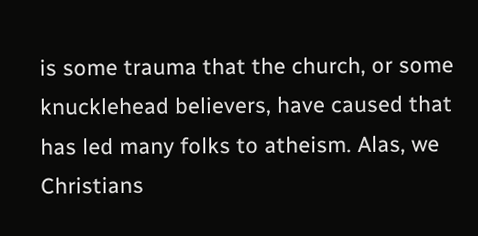is some trauma that the church, or some knucklehead believers, have caused that has led many folks to atheism. Alas, we Christians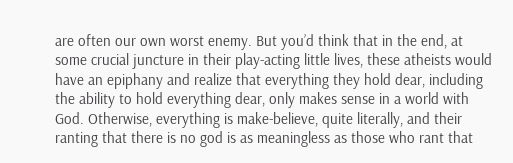are often our own worst enemy. But you’d think that in the end, at some crucial juncture in their play-acting little lives, these atheists would have an epiphany and realize that everything they hold dear, including the ability to hold everything dear, only makes sense in a world with God. Otherwise, everything is make-believe, quite literally, and their ranting that there is no god is as meaningless as those who rant that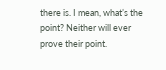there is. I mean, what’s the point? Neither will ever prove their point.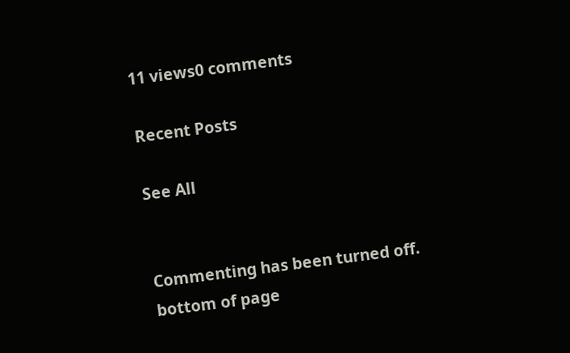11 views0 comments

Recent Posts

See All


Commenting has been turned off.
bottom of page